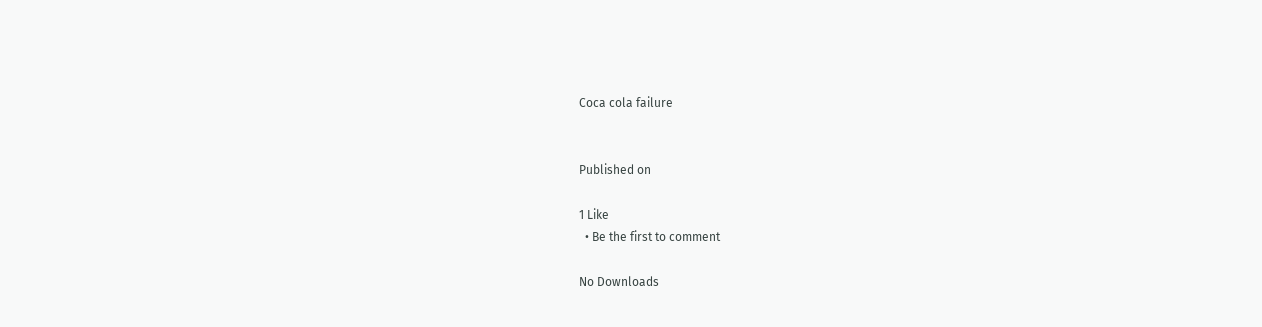Coca cola failure


Published on

1 Like
  • Be the first to comment

No Downloads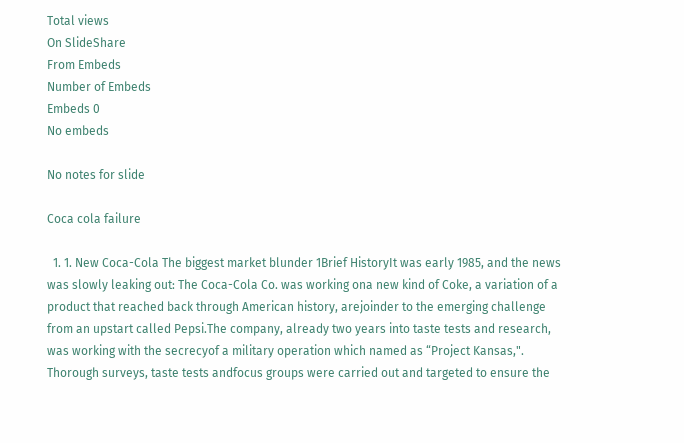Total views
On SlideShare
From Embeds
Number of Embeds
Embeds 0
No embeds

No notes for slide

Coca cola failure

  1. 1. New Coca-Cola The biggest market blunder 1Brief HistoryIt was early 1985, and the news was slowly leaking out: The Coca-Cola Co. was working ona new kind of Coke, a variation of a product that reached back through American history, arejoinder to the emerging challenge from an upstart called Pepsi.The company, already two years into taste tests and research, was working with the secrecyof a military operation which named as “Project Kansas,". Thorough surveys, taste tests andfocus groups were carried out and targeted to ensure the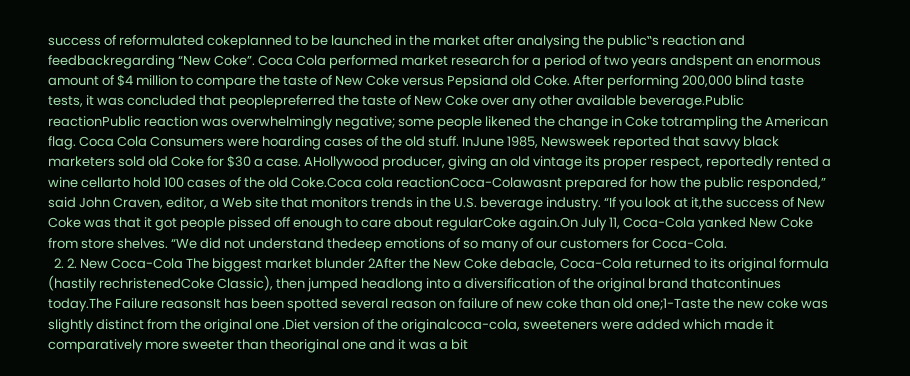success of reformulated cokeplanned to be launched in the market after analysing the public‟s reaction and feedbackregarding “New Coke”. Coca Cola performed market research for a period of two years andspent an enormous amount of $4 million to compare the taste of New Coke versus Pepsiand old Coke. After performing 200,000 blind taste tests, it was concluded that peoplepreferred the taste of New Coke over any other available beverage.Public reactionPublic reaction was overwhelmingly negative; some people likened the change in Coke totrampling the American flag. Coca Cola Consumers were hoarding cases of the old stuff. InJune 1985, Newsweek reported that savvy black marketers sold old Coke for $30 a case. AHollywood producer, giving an old vintage its proper respect, reportedly rented a wine cellarto hold 100 cases of the old Coke.Coca cola reactionCoca-Colawasnt prepared for how the public responded,” said John Craven, editor, a Web site that monitors trends in the U.S. beverage industry. “If you look at it,the success of New Coke was that it got people pissed off enough to care about regularCoke again.On July 11, Coca-Cola yanked New Coke from store shelves. “We did not understand thedeep emotions of so many of our customers for Coca-Cola.
  2. 2. New Coca-Cola The biggest market blunder 2After the New Coke debacle, Coca-Cola returned to its original formula (hastily rechristenedCoke Classic), then jumped headlong into a diversification of the original brand thatcontinues today.The Failure reasonsIt has been spotted several reason on failure of new coke than old one;1-Taste the new coke was slightly distinct from the original one .Diet version of the originalcoca-cola, sweeteners were added which made it comparatively more sweeter than theoriginal one and it was a bit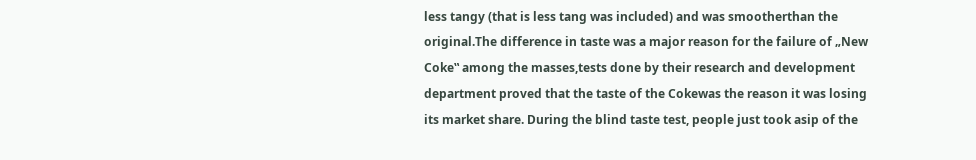less tangy (that is less tang was included) and was smootherthan the original.The difference in taste was a major reason for the failure of „New Coke‟ among the masses,tests done by their research and development department proved that the taste of the Cokewas the reason it was losing its market share. During the blind taste test, people just took asip of the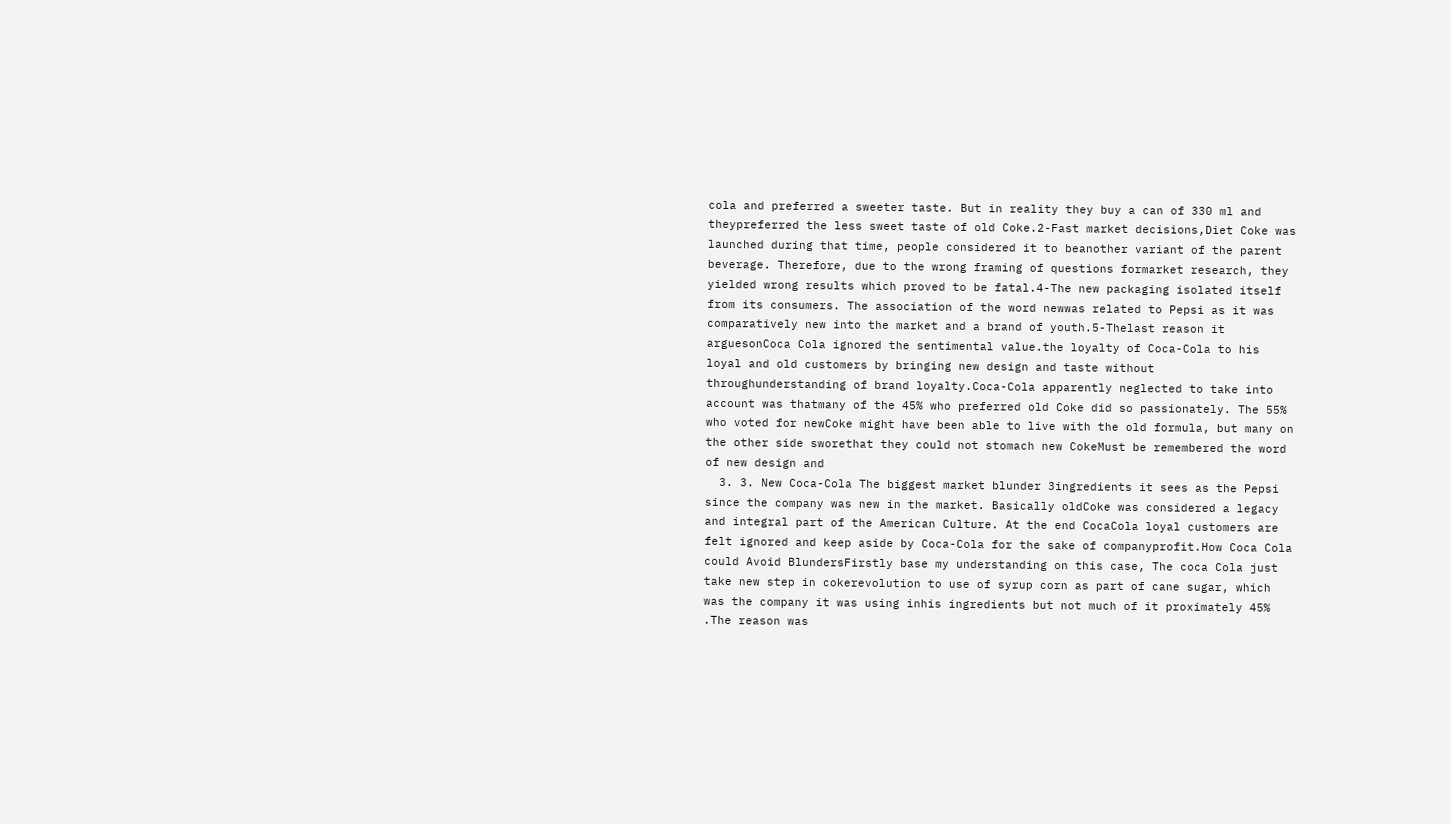cola and preferred a sweeter taste. But in reality they buy a can of 330 ml and theypreferred the less sweet taste of old Coke.2-Fast market decisions,Diet Coke was launched during that time, people considered it to beanother variant of the parent beverage. Therefore, due to the wrong framing of questions formarket research, they yielded wrong results which proved to be fatal.4-The new packaging isolated itself from its consumers. The association of the word newwas related to Pepsi as it was comparatively new into the market and a brand of youth.5-Thelast reason it arguesonCoca Cola ignored the sentimental value.the loyalty of Coca-Cola to his loyal and old customers by bringing new design and taste without throughunderstanding of brand loyalty.Coca-Cola apparently neglected to take into account was thatmany of the 45% who preferred old Coke did so passionately. The 55% who voted for newCoke might have been able to live with the old formula, but many on the other side sworethat they could not stomach new CokeMust be remembered the word of new design and
  3. 3. New Coca-Cola The biggest market blunder 3ingredients it sees as the Pepsi since the company was new in the market. Basically oldCoke was considered a legacy and integral part of the American Culture. At the end CocaCola loyal customers are felt ignored and keep aside by Coca-Cola for the sake of companyprofit.How Coca Cola could Avoid BlundersFirstly base my understanding on this case, The coca Cola just take new step in cokerevolution to use of syrup corn as part of cane sugar, which was the company it was using inhis ingredients but not much of it proximately 45% .The reason was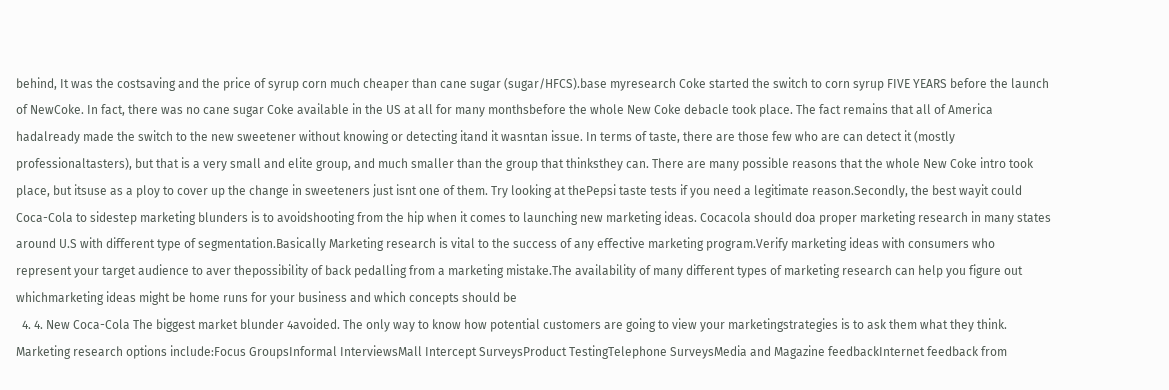behind, It was the costsaving and the price of syrup corn much cheaper than cane sugar (sugar/HFCS).base myresearch Coke started the switch to corn syrup FIVE YEARS before the launch of NewCoke. In fact, there was no cane sugar Coke available in the US at all for many monthsbefore the whole New Coke debacle took place. The fact remains that all of America hadalready made the switch to the new sweetener without knowing or detecting itand it wasntan issue. In terms of taste, there are those few who are can detect it (mostly professionaltasters), but that is a very small and elite group, and much smaller than the group that thinksthey can. There are many possible reasons that the whole New Coke intro took place, but itsuse as a ploy to cover up the change in sweeteners just isnt one of them. Try looking at thePepsi taste tests if you need a legitimate reason.Secondly, the best wayit could Coca-Cola to sidestep marketing blunders is to avoidshooting from the hip when it comes to launching new marketing ideas. Cocacola should doa proper marketing research in many states around U.S with different type of segmentation.Basically Marketing research is vital to the success of any effective marketing program.Verify marketing ideas with consumers who represent your target audience to aver thepossibility of back pedalling from a marketing mistake.The availability of many different types of marketing research can help you figure out whichmarketing ideas might be home runs for your business and which concepts should be
  4. 4. New Coca-Cola The biggest market blunder 4avoided. The only way to know how potential customers are going to view your marketingstrategies is to ask them what they think. Marketing research options include:Focus GroupsInformal InterviewsMall Intercept SurveysProduct TestingTelephone SurveysMedia and Magazine feedbackInternet feedback from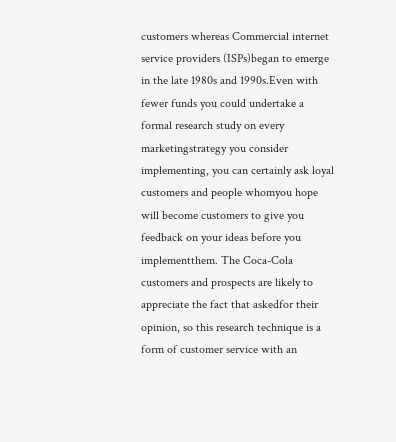customers whereas Commercial internet service providers (ISPs)began to emerge in the late 1980s and 1990s.Even with fewer funds you could undertake a formal research study on every marketingstrategy you consider implementing, you can certainly ask loyal customers and people whomyou hope will become customers to give you feedback on your ideas before you implementthem. The Coca-Cola customers and prospects are likely to appreciate the fact that askedfor their opinion, so this research technique is a form of customer service with an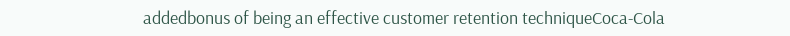addedbonus of being an effective customer retention techniqueCoca-Cola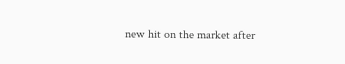new hit on the market after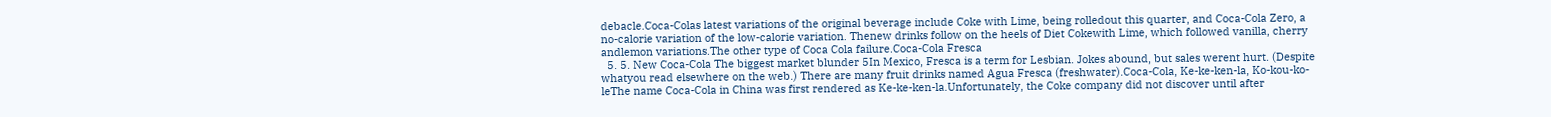debacle.Coca-Colas latest variations of the original beverage include Coke with Lime, being rolledout this quarter, and Coca-Cola Zero, a no-calorie variation of the low-calorie variation. Thenew drinks follow on the heels of Diet Cokewith Lime, which followed vanilla, cherry andlemon variations.The other type of Coca Cola failure.Coca-Cola Fresca
  5. 5. New Coca-Cola The biggest market blunder 5In Mexico, Fresca is a term for Lesbian. Jokes abound, but sales werent hurt. (Despite whatyou read elsewhere on the web.) There are many fruit drinks named Agua Fresca (freshwater).Coca-Cola, Ke-ke-ken-la, Ko-kou-ko-leThe name Coca-Cola in China was first rendered as Ke-ke-ken-la.Unfortunately, the Coke company did not discover until after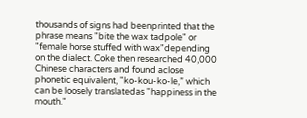thousands of signs had beenprinted that the phrase means "bite the wax tadpole" or "female horse stuffed with wax"depending on the dialect. Coke then researched 40,000 Chinese characters and found aclose phonetic equivalent, "ko-kou-ko-le,” which can be loosely translatedas "happiness in the mouth."